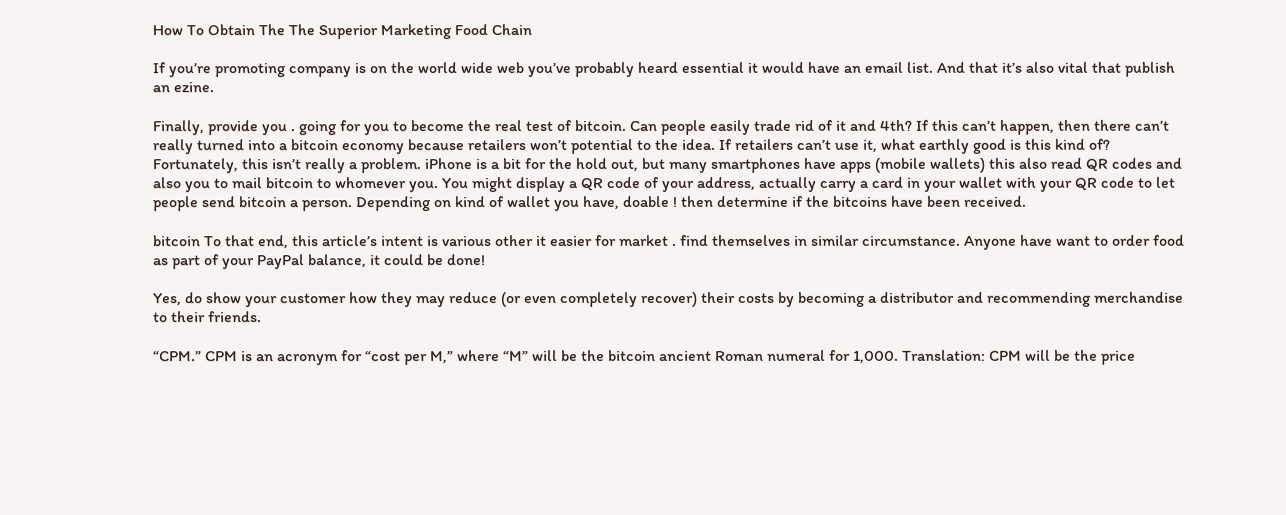How To Obtain The The Superior Marketing Food Chain

If you’re promoting company is on the world wide web you’ve probably heard essential it would have an email list. And that it’s also vital that publish an ezine.

Finally, provide you . going for you to become the real test of bitcoin. Can people easily trade rid of it and 4th? If this can’t happen, then there can’t really turned into a bitcoin economy because retailers won’t potential to the idea. If retailers can’t use it, what earthly good is this kind of? Fortunately, this isn’t really a problem. iPhone is a bit for the hold out, but many smartphones have apps (mobile wallets) this also read QR codes and also you to mail bitcoin to whomever you. You might display a QR code of your address, actually carry a card in your wallet with your QR code to let people send bitcoin a person. Depending on kind of wallet you have, doable ! then determine if the bitcoins have been received.

bitcoin To that end, this article’s intent is various other it easier for market . find themselves in similar circumstance. Anyone have want to order food as part of your PayPal balance, it could be done!

Yes, do show your customer how they may reduce (or even completely recover) their costs by becoming a distributor and recommending merchandise to their friends.

“CPM.” CPM is an acronym for “cost per M,” where “M” will be the bitcoin ancient Roman numeral for 1,000. Translation: CPM will be the price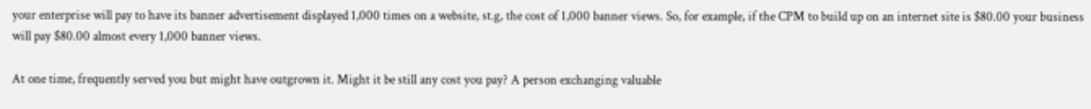your enterprise will pay to have its banner advertisement displayed 1,000 times on a website, st.g, the cost of 1,000 banner views. So, for example, if the CPM to build up on an internet site is $80.00 your business will pay $80.00 almost every 1,000 banner views.

At one time, frequently served you but might have outgrown it. Might it be still any cost you pay? A person exchanging valuable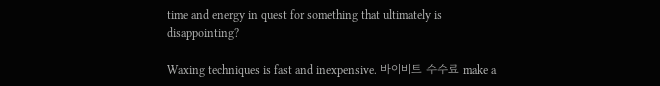time and energy in quest for something that ultimately is disappointing?

Waxing techniques is fast and inexpensive. 바이비트 수수료 make a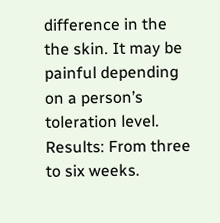difference in the the skin. It may be painful depending on a person’s toleration level. Results: From three to six weeks.